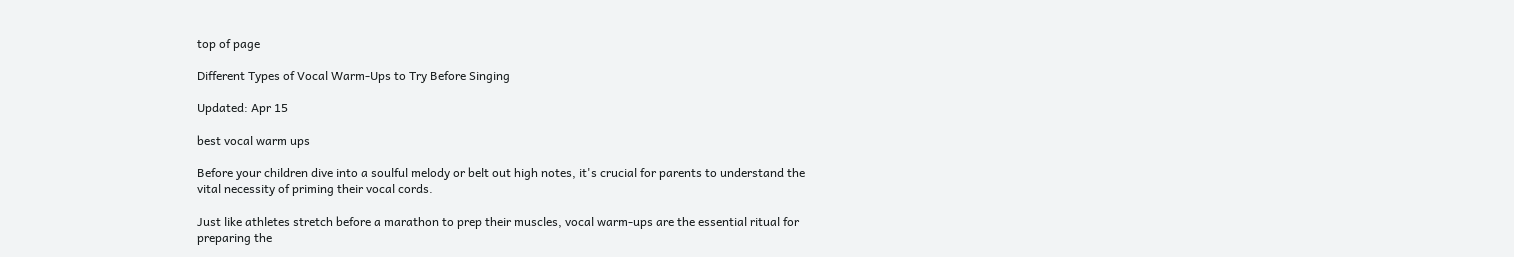top of page

Different Types of Vocal Warm-Ups to Try Before Singing

Updated: Apr 15

best vocal warm ups

Before your children dive into a soulful melody or belt out high notes, it's crucial for parents to understand the vital necessity of priming their vocal cords.

Just like athletes stretch before a marathon to prep their muscles, vocal warm-ups are the essential ritual for preparing the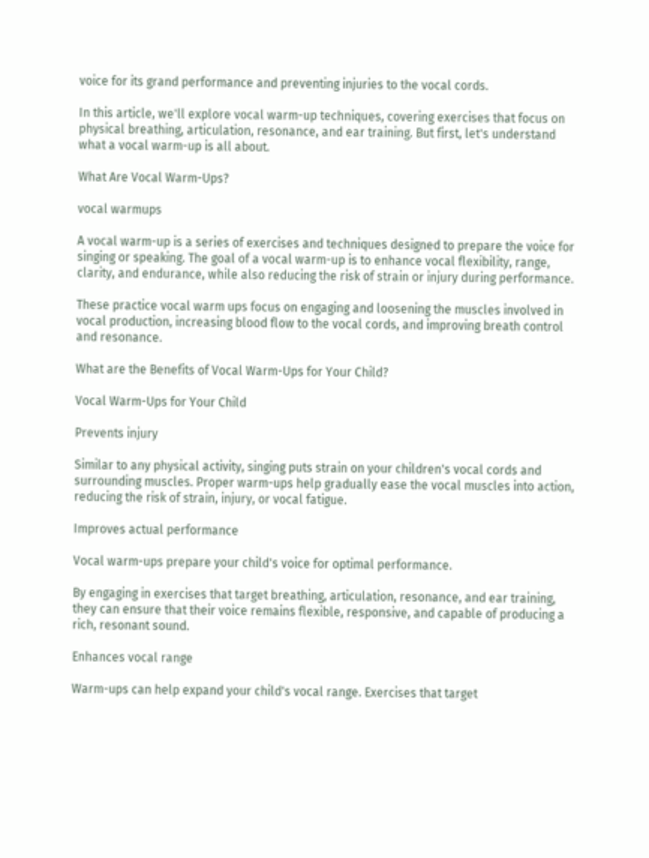voice for its grand performance and preventing injuries to the vocal cords.

In this article, we'll explore vocal warm-up techniques, covering exercises that focus on physical breathing, articulation, resonance, and ear training. But first, let's understand what a vocal warm-up is all about.

What Are Vocal Warm-Ups?

vocal warmups

A vocal warm-up is a series of exercises and techniques designed to prepare the voice for singing or speaking. The goal of a vocal warm-up is to enhance vocal flexibility, range, clarity, and endurance, while also reducing the risk of strain or injury during performance.

These practice vocal warm ups focus on engaging and loosening the muscles involved in vocal production, increasing blood flow to the vocal cords, and improving breath control and resonance.

What are the Benefits of Vocal Warm-Ups for Your Child?

Vocal Warm-Ups for Your Child

Prevents injury

Similar to any physical activity, singing puts strain on your children's vocal cords and surrounding muscles. Proper warm-ups help gradually ease the vocal muscles into action, reducing the risk of strain, injury, or vocal fatigue.

Improves actual performance

Vocal warm-ups prepare your child's voice for optimal performance.

By engaging in exercises that target breathing, articulation, resonance, and ear training, they can ensure that their voice remains flexible, responsive, and capable of producing a rich, resonant sound.

Enhances vocal range

Warm-ups can help expand your child's vocal range. Exercises that target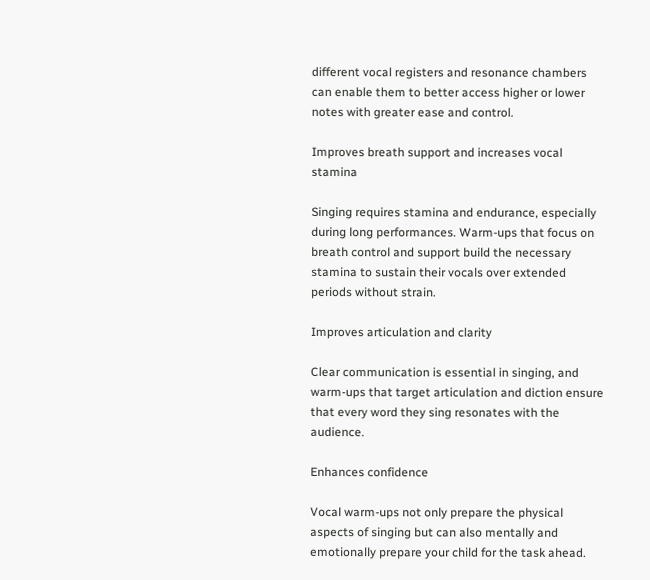different vocal registers and resonance chambers can enable them to better access higher or lower notes with greater ease and control.

Improves breath support and increases vocal stamina

Singing requires stamina and endurance, especially during long performances. Warm-ups that focus on breath control and support build the necessary stamina to sustain their vocals over extended periods without strain.

Improves articulation and clarity

Clear communication is essential in singing, and warm-ups that target articulation and diction ensure that every word they sing resonates with the audience.

Enhances confidence

Vocal warm-ups not only prepare the physical aspects of singing but can also mentally and emotionally prepare your child for the task ahead.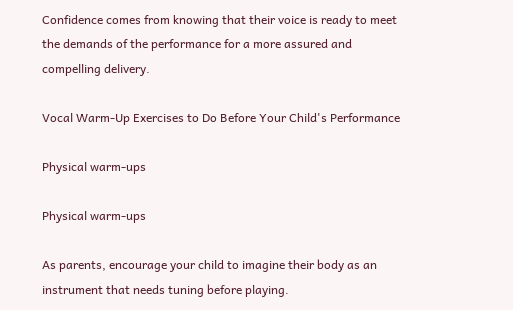Confidence comes from knowing that their voice is ready to meet the demands of the performance for a more assured and compelling delivery.

Vocal Warm-Up Exercises to Do Before Your Child's Performance

Physical warm-ups

Physical warm-ups

As parents, encourage your child to imagine their body as an instrument that needs tuning before playing.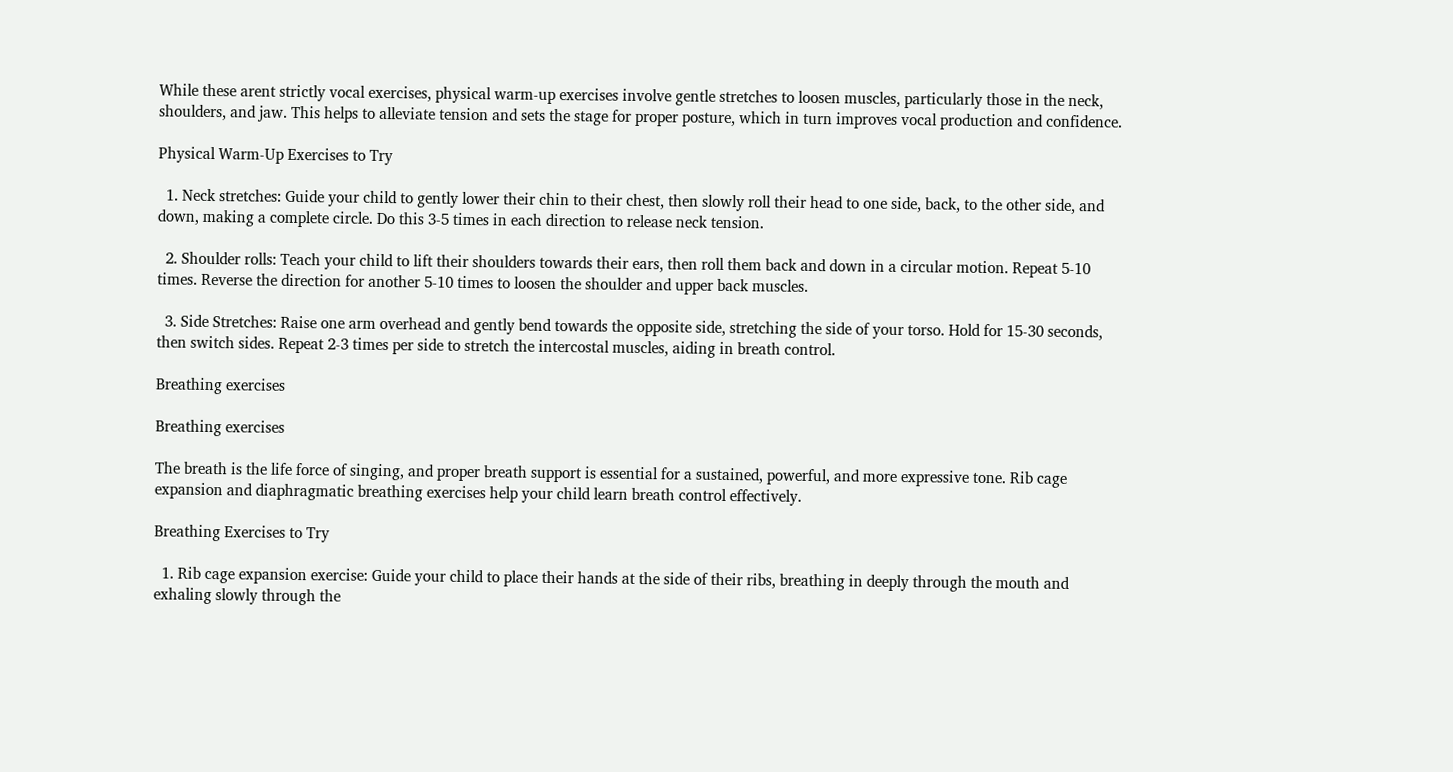While these arent strictly vocal exercises, physical warm-up exercises involve gentle stretches to loosen muscles, particularly those in the neck, shoulders, and jaw. This helps to alleviate tension and sets the stage for proper posture, which in turn improves vocal production and confidence.

Physical Warm-Up Exercises to Try

  1. Neck stretches: Guide your child to gently lower their chin to their chest, then slowly roll their head to one side, back, to the other side, and down, making a complete circle. Do this 3-5 times in each direction to release neck tension.

  2. Shoulder rolls: Teach your child to lift their shoulders towards their ears, then roll them back and down in a circular motion. Repeat 5-10 times. Reverse the direction for another 5-10 times to loosen the shoulder and upper back muscles.

  3. Side Stretches: Raise one arm overhead and gently bend towards the opposite side, stretching the side of your torso. Hold for 15-30 seconds, then switch sides. Repeat 2-3 times per side to stretch the intercostal muscles, aiding in breath control.

Breathing exercises

Breathing exercises

The breath is the life force of singing, and proper breath support is essential for a sustained, powerful, and more expressive tone. Rib cage expansion and diaphragmatic breathing exercises help your child learn breath control effectively.

Breathing Exercises to Try

  1. Rib cage expansion exercise: Guide your child to place their hands at the side of their ribs, breathing in deeply through the mouth and exhaling slowly through the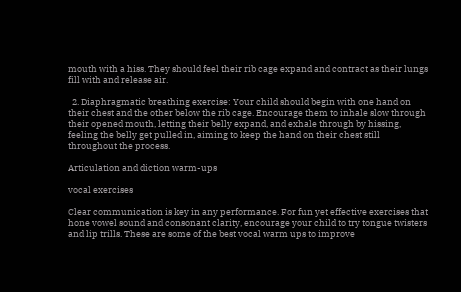mouth with a hiss. They should feel their rib cage expand and contract as their lungs fill with and release air.

  2. Diaphragmatic breathing exercise: Your child should begin with one hand on their chest and the other below the rib cage. Encourage them to inhale slow through their opened mouth, letting their belly expand, and exhale through by hissing, feeling the belly get pulled in, aiming to keep the hand on their chest still throughout the process.

Articulation and diction warm-ups

vocal exercises

Clear communication is key in any performance. For fun yet effective exercises that hone vowel sound and consonant clarity, encourage your child to try tongue twisters and lip trills. These are some of the best vocal warm ups to improve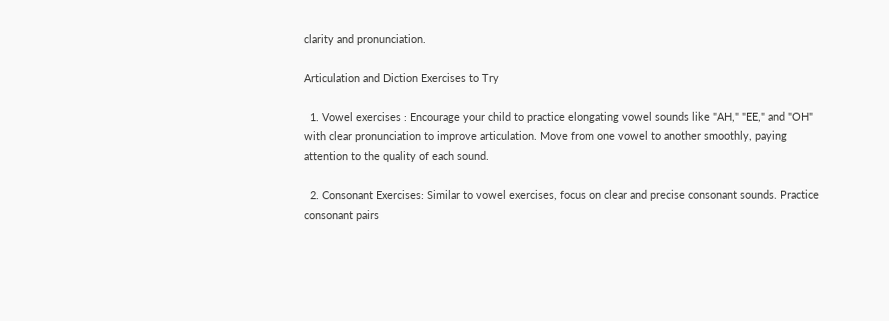clarity and pronunciation.

Articulation and Diction Exercises to Try

  1. Vowel exercises : Encourage your child to practice elongating vowel sounds like "AH," "EE," and "OH" with clear pronunciation to improve articulation. Move from one vowel to another smoothly, paying attention to the quality of each sound.

  2. Consonant Exercises: Similar to vowel exercises, focus on clear and precise consonant sounds. Practice consonant pairs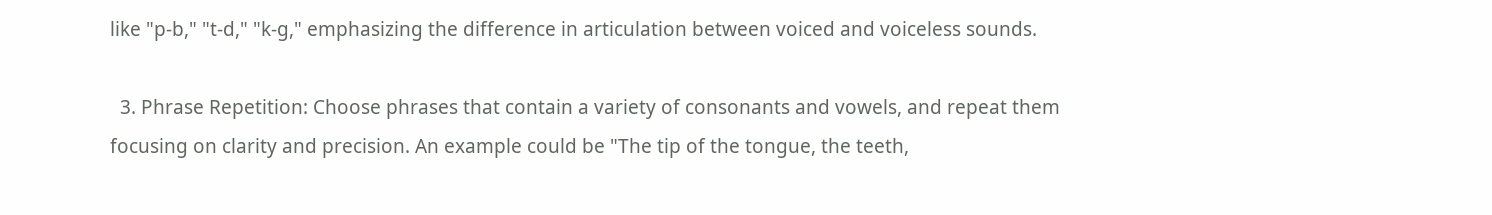like "p-b," "t-d," "k-g," emphasizing the difference in articulation between voiced and voiceless sounds.

  3. Phrase Repetition: Choose phrases that contain a variety of consonants and vowels, and repeat them focusing on clarity and precision. An example could be "The tip of the tongue, the teeth,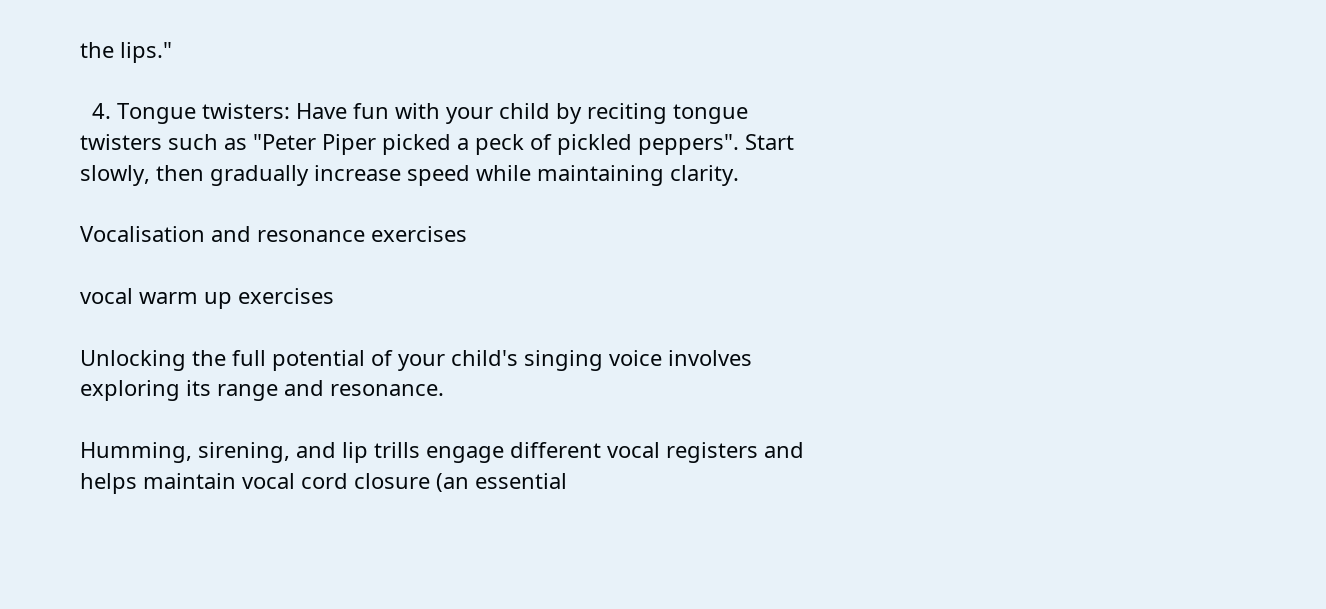the lips."

  4. Tongue twisters: Have fun with your child by reciting tongue twisters such as "Peter Piper picked a peck of pickled peppers". Start slowly, then gradually increase speed while maintaining clarity.

Vocalisation and resonance exercises

vocal warm up exercises

Unlocking the full potential of your child's singing voice involves exploring its range and resonance.

Humming, sirening, and lip trills engage different vocal registers and helps maintain vocal cord closure (an essential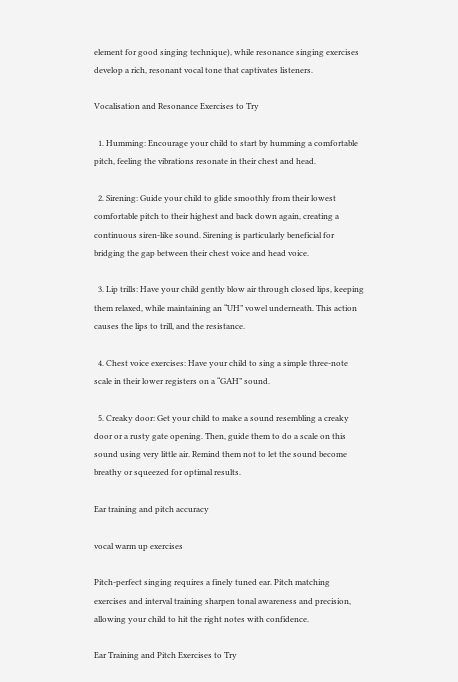element for good singing technique), while resonance singing exercises develop a rich, resonant vocal tone that captivates listeners.

Vocalisation and Resonance Exercises to Try

  1. Humming: Encourage your child to start by humming a comfortable pitch, feeling the vibrations resonate in their chest and head.

  2. Sirening: Guide your child to glide smoothly from their lowest comfortable pitch to their highest and back down again, creating a continuous siren-like sound. Sirening is particularly beneficial for bridging the gap between their chest voice and head voice.

  3. Lip trills: Have your child gently blow air through closed lips, keeping them relaxed, while maintaining an “UH” vowel underneath. This action causes the lips to trill, and the resistance.

  4. Chest voice exercises: Have your child to sing a simple three-note scale in their lower registers on a “GAH” sound.

  5. Creaky door: Get your child to make a sound resembling a creaky door or a rusty gate opening. Then, guide them to do a scale on this sound using very little air. Remind them not to let the sound become breathy or squeezed for optimal results.

Ear training and pitch accuracy

vocal warm up exercises

Pitch-perfect singing requires a finely tuned ear. Pitch matching exercises and interval training sharpen tonal awareness and precision, allowing your child to hit the right notes with confidence.

Ear Training and Pitch Exercises to Try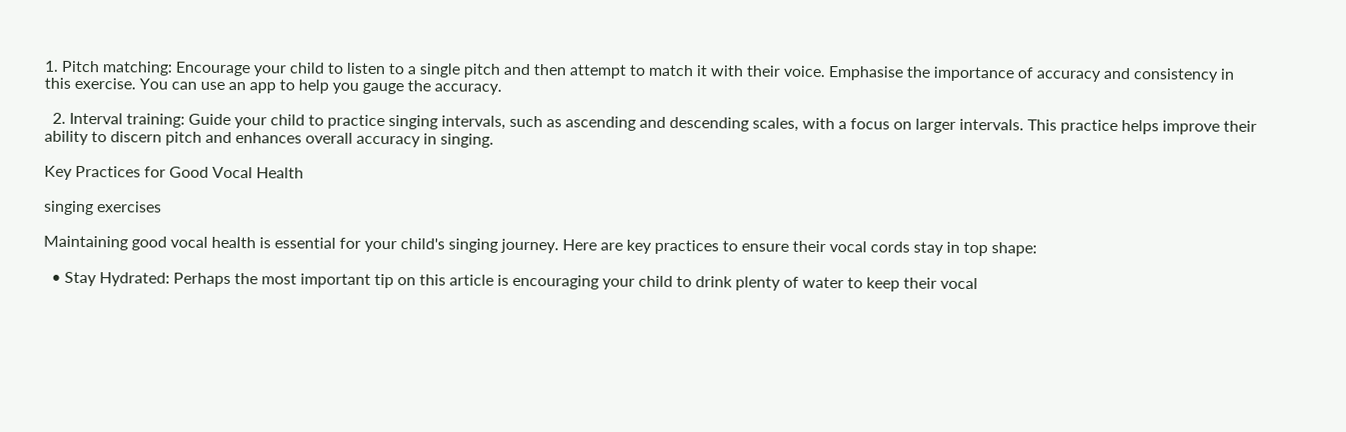1. Pitch matching: Encourage your child to listen to a single pitch and then attempt to match it with their voice. Emphasise the importance of accuracy and consistency in this exercise. You can use an app to help you gauge the accuracy.

  2. Interval training: Guide your child to practice singing intervals, such as ascending and descending scales, with a focus on larger intervals. This practice helps improve their ability to discern pitch and enhances overall accuracy in singing.

Key Practices for Good Vocal Health

singing exercises

Maintaining good vocal health is essential for your child's singing journey. Here are key practices to ensure their vocal cords stay in top shape:

  • Stay Hydrated: Perhaps the most important tip on this article is encouraging your child to drink plenty of water to keep their vocal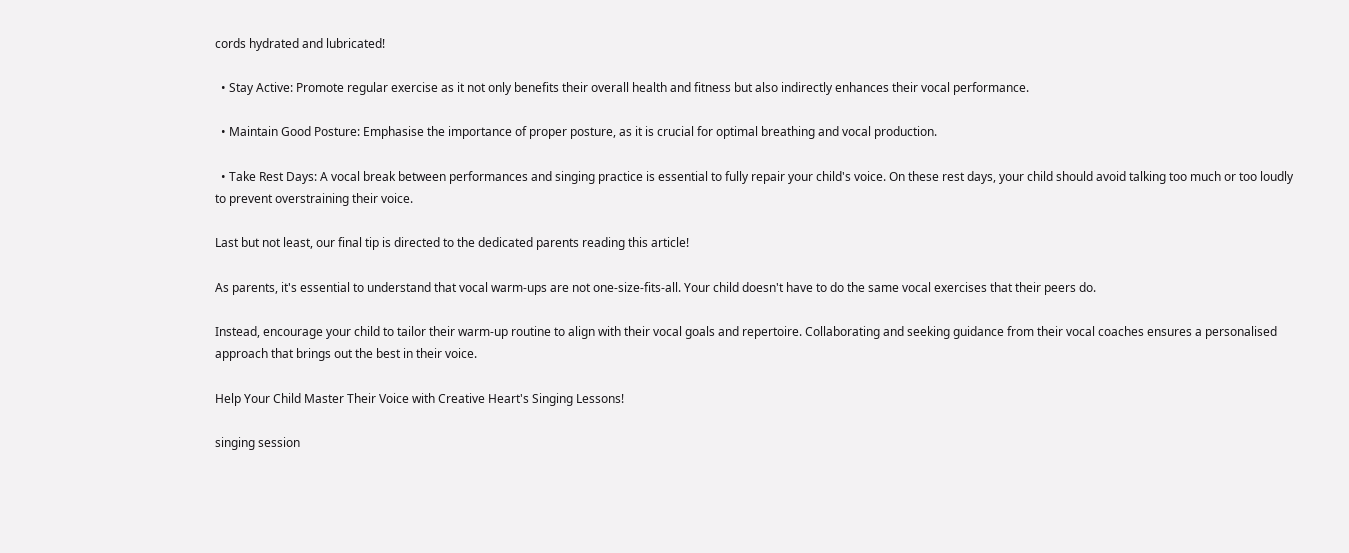cords hydrated and lubricated!

  • Stay Active: Promote regular exercise as it not only benefits their overall health and fitness but also indirectly enhances their vocal performance.

  • Maintain Good Posture: Emphasise the importance of proper posture, as it is crucial for optimal breathing and vocal production.

  • Take Rest Days: A vocal break between performances and singing practice is essential to fully repair your child's voice. On these rest days, your child should avoid talking too much or too loudly to prevent overstraining their voice.

Last but not least, our final tip is directed to the dedicated parents reading this article!

As parents, it's essential to understand that vocal warm-ups are not one-size-fits-all. Your child doesn't have to do the same vocal exercises that their peers do.

Instead, encourage your child to tailor their warm-up routine to align with their vocal goals and repertoire. Collaborating and seeking guidance from their vocal coaches ensures a personalised approach that brings out the best in their voice.

Help Your Child Master Their Voice with Creative Heart's Singing Lessons!

singing session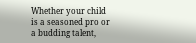Whether your child is a seasoned pro or a budding talent,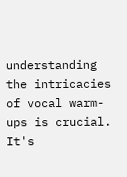understanding the intricacies of vocal warm-ups is crucial. It's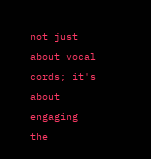not just about vocal cords; it's about engaging the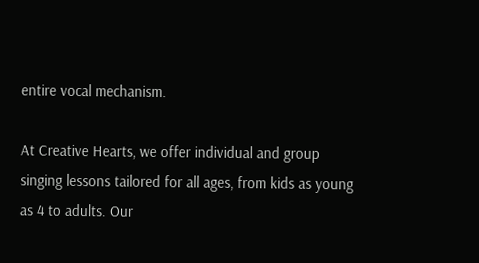entire vocal mechanism.

At Creative Hearts, we offer individual and group singing lessons tailored for all ages, from kids as young as 4 to adults. Our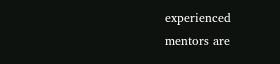experienced mentors are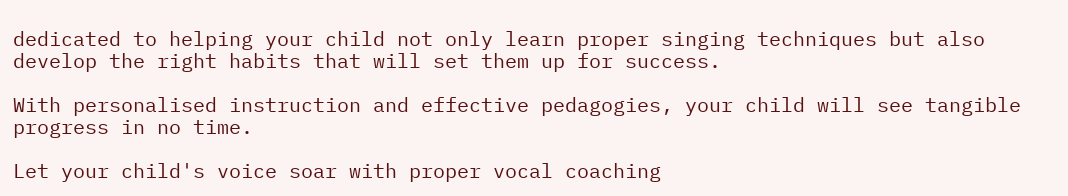dedicated to helping your child not only learn proper singing techniques but also develop the right habits that will set them up for success.

With personalised instruction and effective pedagogies, your child will see tangible progress in no time.

Let your child's voice soar with proper vocal coaching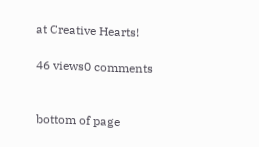at Creative Hearts!

46 views0 comments


bottom of page